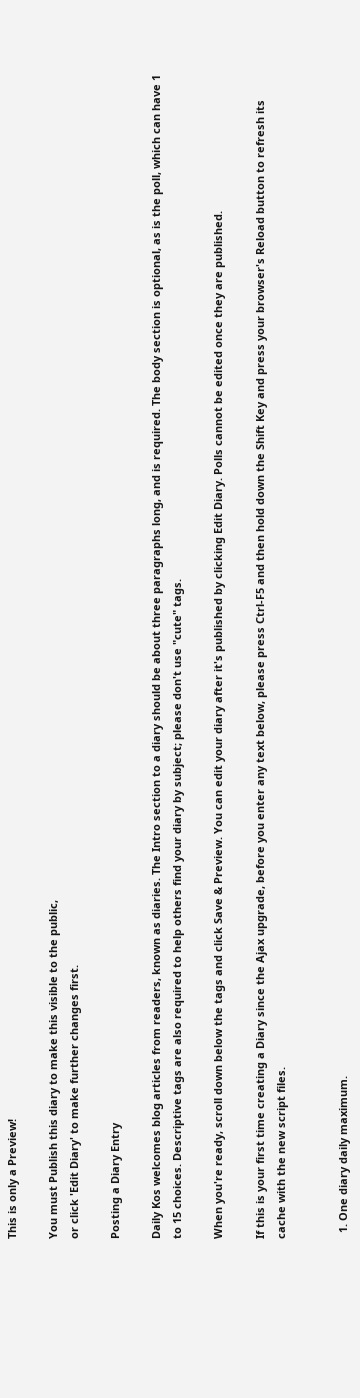This is only a Preview!

You must Publish this diary to make this visible to the public,
or click 'Edit Diary' to make further changes first.

Posting a Diary Entry

Daily Kos welcomes blog articles from readers, known as diaries. The Intro section to a diary should be about three paragraphs long, and is required. The body section is optional, as is the poll, which can have 1 to 15 choices. Descriptive tags are also required to help others find your diary by subject; please don't use "cute" tags.

When you're ready, scroll down below the tags and click Save & Preview. You can edit your diary after it's published by clicking Edit Diary. Polls cannot be edited once they are published.

If this is your first time creating a Diary since the Ajax upgrade, before you enter any text below, please press Ctrl-F5 and then hold down the Shift Key and press your browser's Reload button to refresh its cache with the new script files.


  1. One diary daily maximum.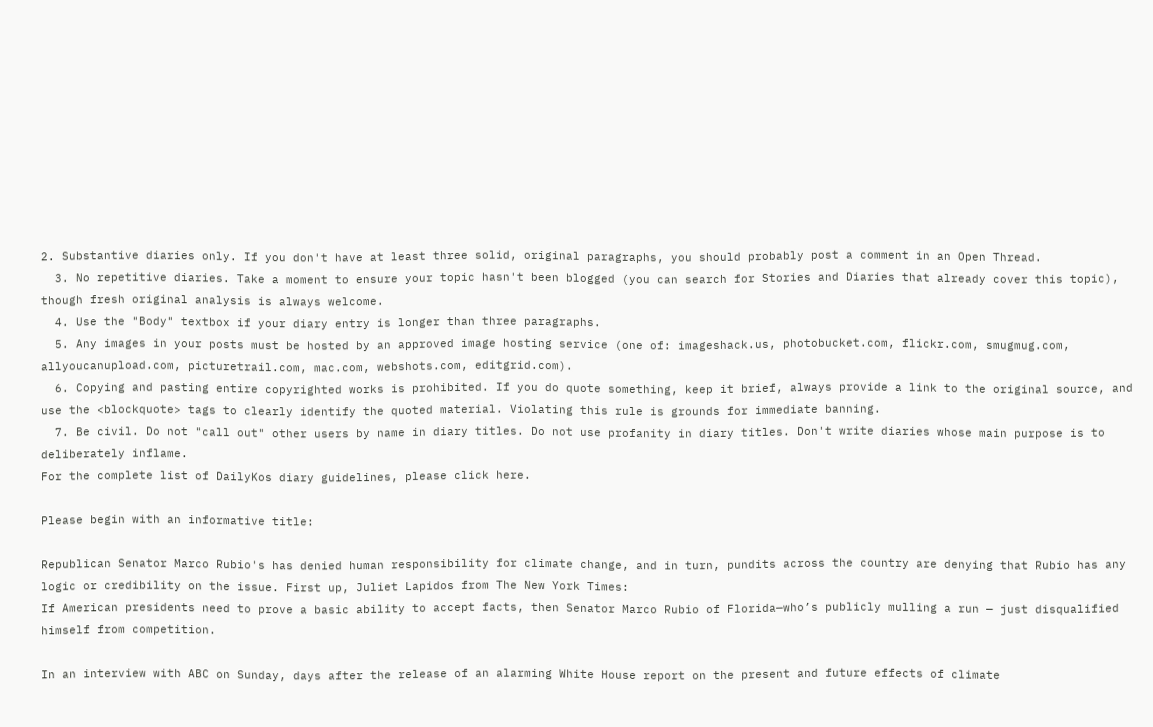2. Substantive diaries only. If you don't have at least three solid, original paragraphs, you should probably post a comment in an Open Thread.
  3. No repetitive diaries. Take a moment to ensure your topic hasn't been blogged (you can search for Stories and Diaries that already cover this topic), though fresh original analysis is always welcome.
  4. Use the "Body" textbox if your diary entry is longer than three paragraphs.
  5. Any images in your posts must be hosted by an approved image hosting service (one of: imageshack.us, photobucket.com, flickr.com, smugmug.com, allyoucanupload.com, picturetrail.com, mac.com, webshots.com, editgrid.com).
  6. Copying and pasting entire copyrighted works is prohibited. If you do quote something, keep it brief, always provide a link to the original source, and use the <blockquote> tags to clearly identify the quoted material. Violating this rule is grounds for immediate banning.
  7. Be civil. Do not "call out" other users by name in diary titles. Do not use profanity in diary titles. Don't write diaries whose main purpose is to deliberately inflame.
For the complete list of DailyKos diary guidelines, please click here.

Please begin with an informative title:

Republican Senator Marco Rubio's has denied human responsibility for climate change, and in turn, pundits across the country are denying that Rubio has any logic or credibility on the issue. First up, Juliet Lapidos from The New York Times:
If American presidents need to prove a basic ability to accept facts, then Senator Marco Rubio of Florida—who’s publicly mulling a run — just disqualified himself from competition.

In an interview with ABC on Sunday, days after the release of an alarming White House report on the present and future effects of climate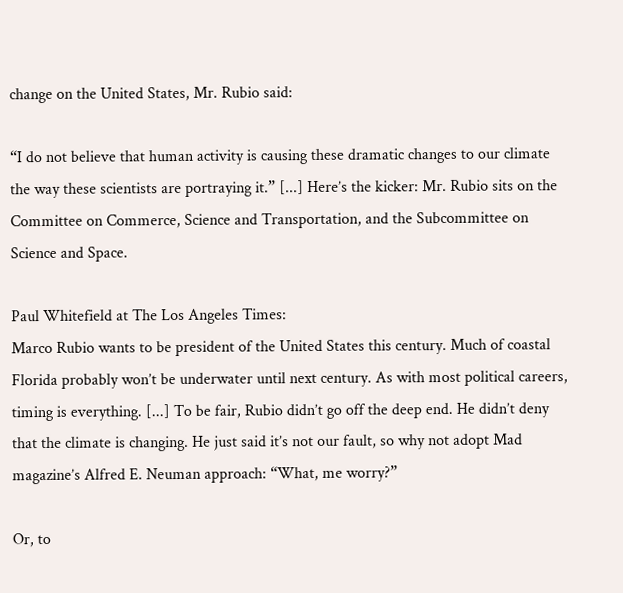change on the United States, Mr. Rubio said:

“I do not believe that human activity is causing these dramatic changes to our climate the way these scientists are portraying it.” [...] Here’s the kicker: Mr. Rubio sits on the Committee on Commerce, Science and Transportation, and the Subcommittee on Science and Space.

Paul Whitefield at The Los Angeles Times:
Marco Rubio wants to be president of the United States this century. Much of coastal Florida probably won’t be underwater until next century. As with most political careers, timing is everything. [...] To be fair, Rubio didn’t go off the deep end. He didn’t deny that the climate is changing. He just said it’s not our fault, so why not adopt Mad magazine’s Alfred E. Neuman approach: “What, me worry?”

Or, to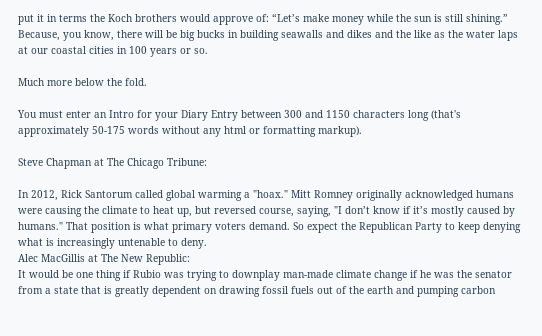put it in terms the Koch brothers would approve of: “Let’s make money while the sun is still shining.” Because, you know, there will be big bucks in building seawalls and dikes and the like as the water laps at our coastal cities in 100 years or so.

Much more below the fold.

You must enter an Intro for your Diary Entry between 300 and 1150 characters long (that's approximately 50-175 words without any html or formatting markup).

Steve Chapman at The Chicago Tribune:

In 2012, Rick Santorum called global warming a "hoax." Mitt Romney originally acknowledged humans were causing the climate to heat up, but reversed course, saying, "I don’t know if it’s mostly caused by humans." That position is what primary voters demand. So expect the Republican Party to keep denying what is increasingly untenable to deny.
Alec MacGillis at The New Republic:
It would be one thing if Rubio was trying to downplay man-made climate change if he was the senator from a state that is greatly dependent on drawing fossil fuels out of the earth and pumping carbon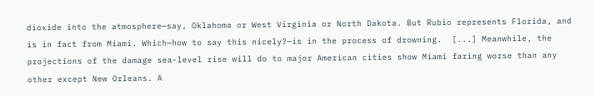dioxide into the atmosphere—say, Oklahoma or West Virginia or North Dakota. But Rubio represents Florida, and is in fact from Miami. Which—how to say this nicely?—is in the process of drowning.  [...] Meanwhile, the projections of the damage sea-level rise will do to major American cities show Miami faring worse than any other except New Orleans. A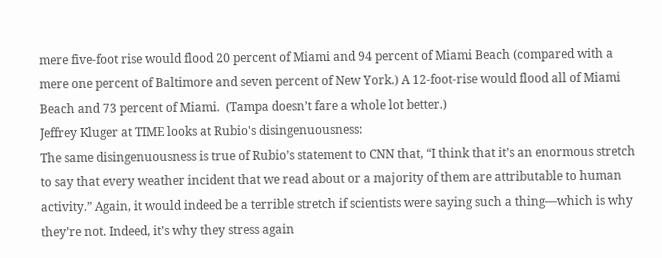mere five-foot rise would flood 20 percent of Miami and 94 percent of Miami Beach (compared with a mere one percent of Baltimore and seven percent of New York.) A 12-foot-rise would flood all of Miami Beach and 73 percent of Miami.  (Tampa doesn’t fare a whole lot better.)
Jeffrey Kluger at TIME looks at Rubio's disingenuousness:
The same disingenuousness is true of Rubio’s statement to CNN that, “I think that it’s an enormous stretch to say that every weather incident that we read about or a majority of them are attributable to human activity.” Again, it would indeed be a terrible stretch if scientists were saying such a thing—which is why they’re not. Indeed, it’s why they stress again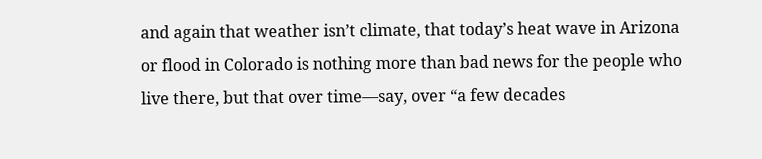and again that weather isn’t climate, that today’s heat wave in Arizona or flood in Colorado is nothing more than bad news for the people who live there, but that over time—say, over “a few decades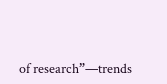of research”—trends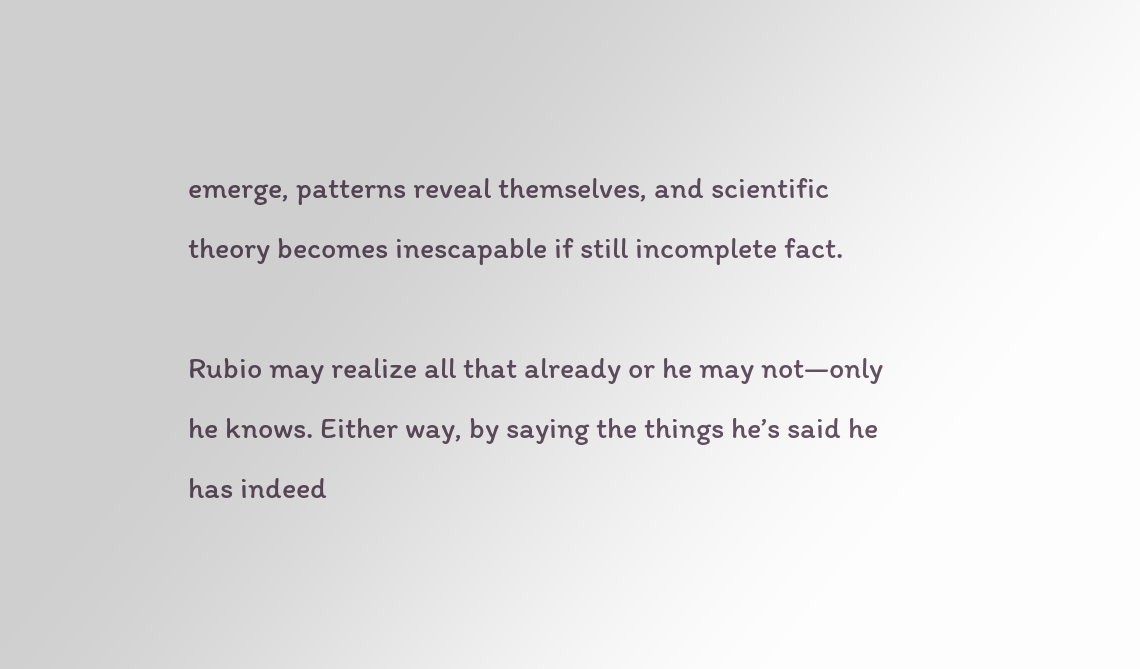emerge, patterns reveal themselves, and scientific theory becomes inescapable if still incomplete fact.

Rubio may realize all that already or he may not—only he knows. Either way, by saying the things he’s said he has indeed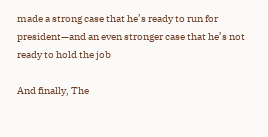made a strong case that he’s ready to run for president—and an even stronger case that he’s not ready to hold the job

And finally, The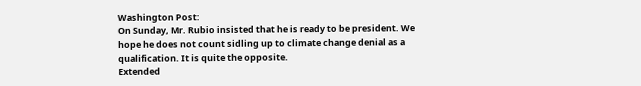Washington Post:
On Sunday, Mr. Rubio insisted that he is ready to be president. We hope he does not count sidling up to climate change denial as a qualification. It is quite the opposite.
Extended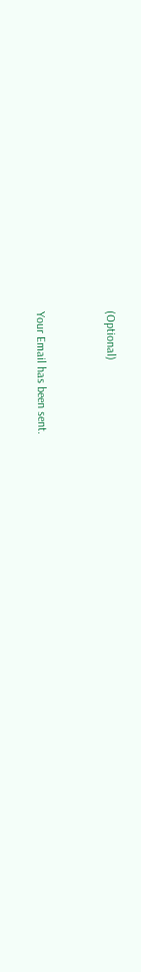(Optional)


Your Email has been sent.